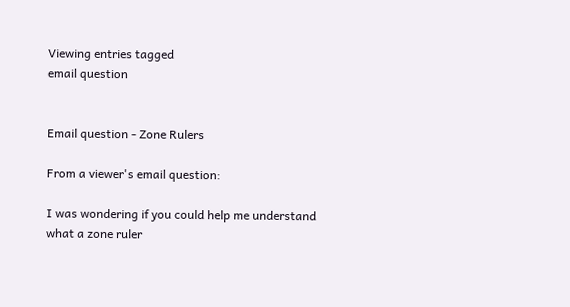Viewing entries tagged
email question


Email question - Zone Rulers

From a viewer's email question:

I was wondering if you could help me understand what a zone ruler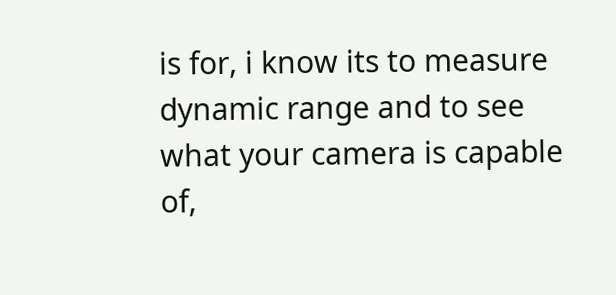is for, i know its to measure dynamic range and to see what your camera is capable of,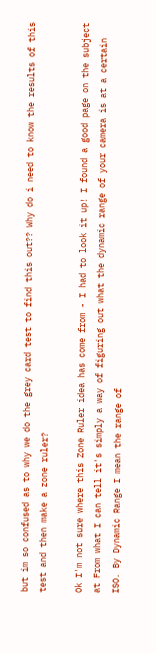but im so confused as to why we do the grey card test to find this out?? Why do i need to know the results of this test and then make a zone ruler?

Ok I'm not sure where this Zone Ruler idea has come from - I had to look it up! I found a good page on the subject at From what I can tell it's simply a way of figuring out what the dynamic range of your camera is at a certain ISO. By Dynamic Range I mean the range of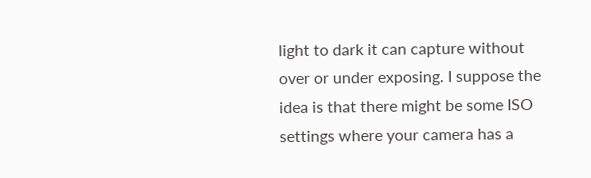light to dark it can capture without over or under exposing. I suppose the idea is that there might be some ISO settings where your camera has a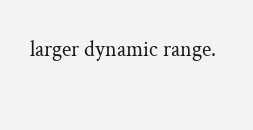larger dynamic range.